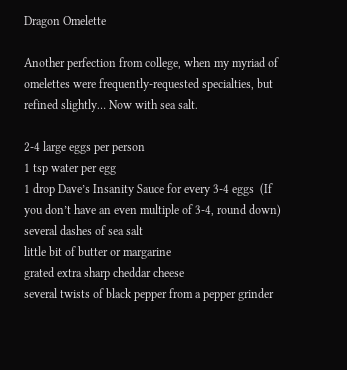Dragon Omelette

Another perfection from college, when my myriad of omelettes were frequently-requested specialties, but refined slightly… Now with sea salt.

2-4 large eggs per person
1 tsp water per egg
1 drop Dave’s Insanity Sauce for every 3-4 eggs  (If you don’t have an even multiple of 3-4, round down)
several dashes of sea salt
little bit of butter or margarine
grated extra sharp cheddar cheese
several twists of black pepper from a pepper grinder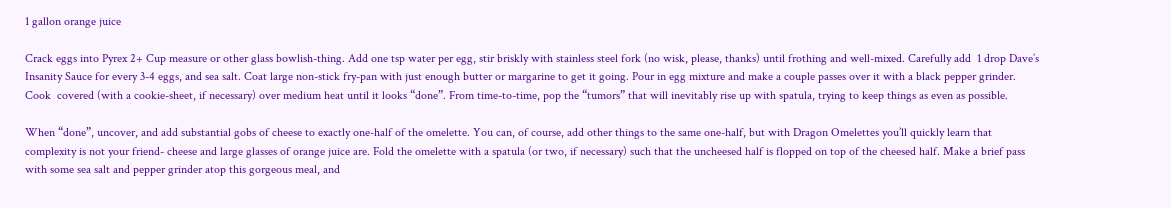1 gallon orange juice

Crack eggs into Pyrex 2+ Cup measure or other glass bowlish-thing. Add one tsp water per egg, stir briskly with stainless steel fork (no wisk, please, thanks) until frothing and well-mixed. Carefully add  1 drop Dave’s Insanity Sauce for every 3-4 eggs, and sea salt. Coat large non-stick fry-pan with just enough butter or margarine to get it going. Pour in egg mixture and make a couple passes over it with a black pepper grinder. Cook  covered (with a cookie-sheet, if necessary) over medium heat until it looks “done”. From time-to-time, pop the “tumors” that will inevitably rise up with spatula, trying to keep things as even as possible.

When “done”, uncover, and add substantial gobs of cheese to exactly one-half of the omelette. You can, of course, add other things to the same one-half, but with Dragon Omelettes you’ll quickly learn that complexity is not your friend- cheese and large glasses of orange juice are. Fold the omelette with a spatula (or two, if necessary) such that the uncheesed half is flopped on top of the cheesed half. Make a brief pass with some sea salt and pepper grinder atop this gorgeous meal, and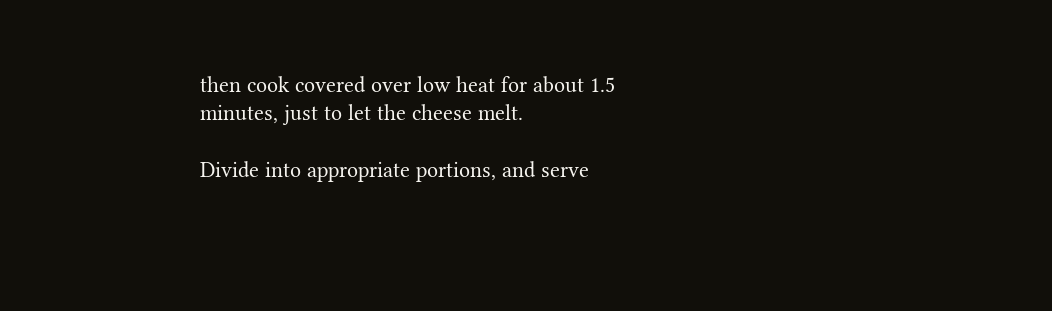then cook covered over low heat for about 1.5 minutes, just to let the cheese melt.

Divide into appropriate portions, and serve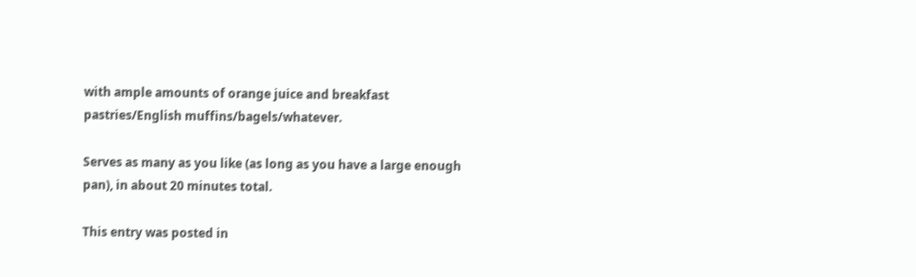with ample amounts of orange juice and breakfast pastries/English muffins/bagels/whatever.

Serves as many as you like (as long as you have a large enough pan), in about 20 minutes total.

This entry was posted in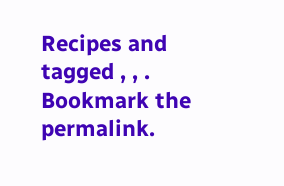Recipes and tagged , , . Bookmark the permalink.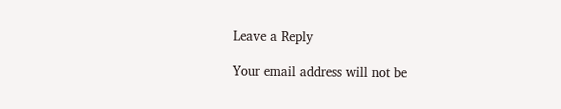Leave a Reply

Your email address will not be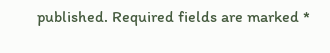published. Required fields are marked *